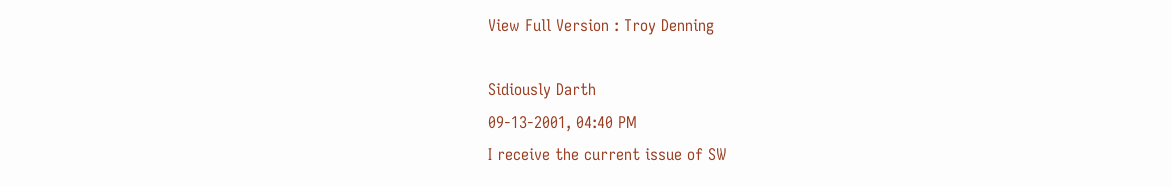View Full Version : Troy Denning

Sidiously Darth
09-13-2001, 04:40 PM
I receive the current issue of SW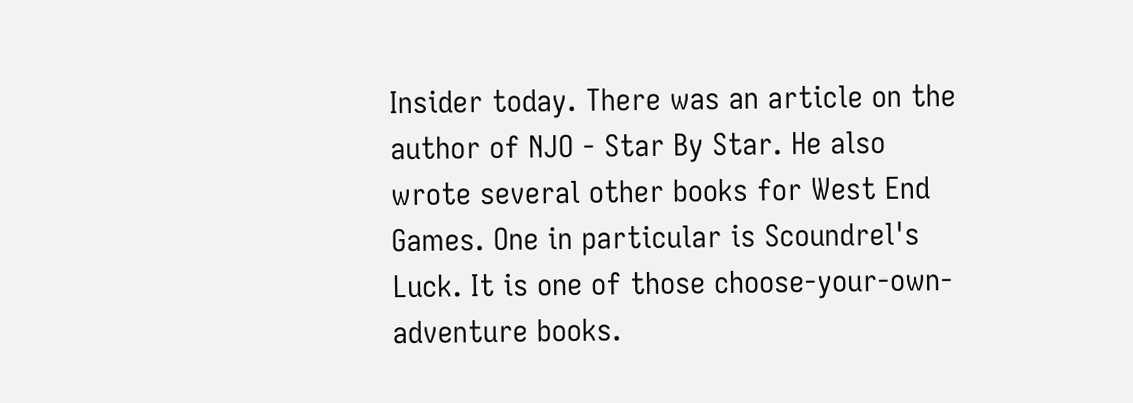Insider today. There was an article on the author of NJO - Star By Star. He also wrote several other books for West End Games. One in particular is Scoundrel's Luck. It is one of those choose-your-own-adventure books.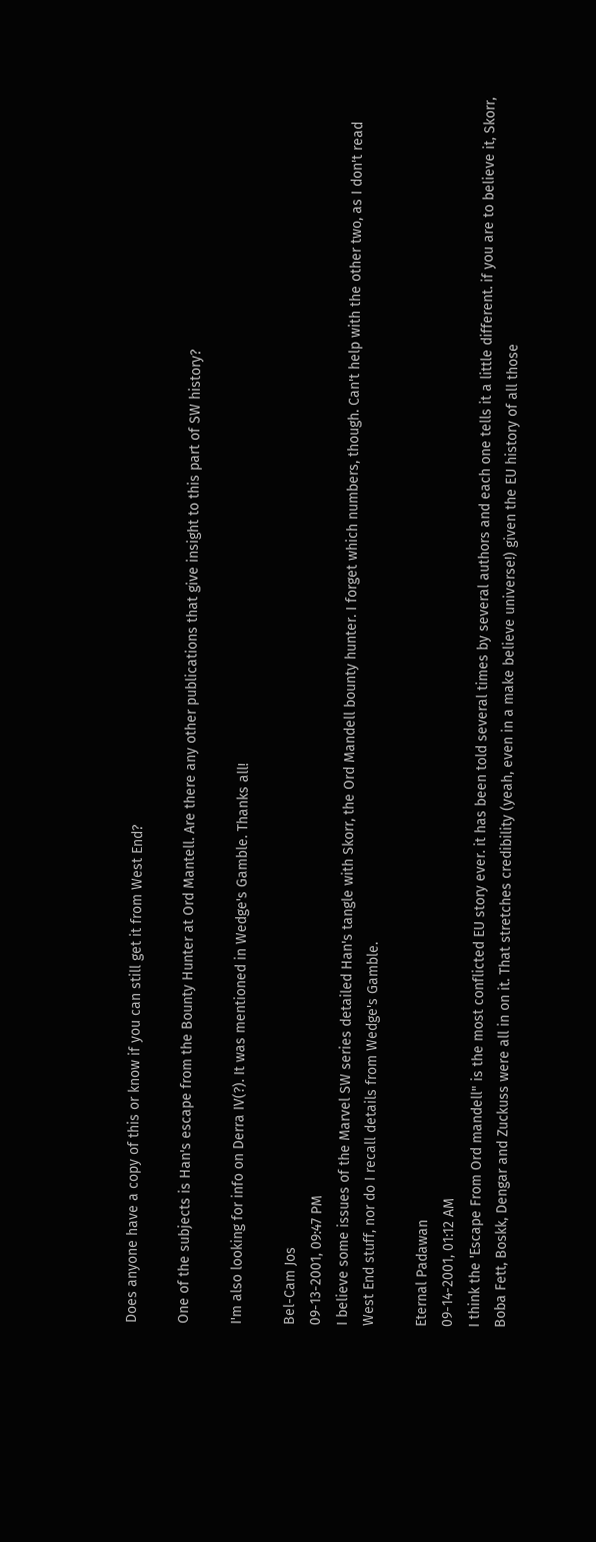Does anyone have a copy of this or know if you can still get it from West End?

One of the subjects is Han's escape from the Bounty Hunter at Ord Mantell. Are there any other publications that give insight to this part of SW history?

I'm also looking for info on Derra IV(?). It was mentioned in Wedge's Gamble. Thanks all!

Bel-Cam Jos
09-13-2001, 09:47 PM
I believe some issues of the Marvel SW series detailed Han's tangle with Skorr, the Ord Mandell bounty hunter. I forget which numbers, though. Can't help with the other two, as I don't read West End stuff, nor do I recall details from Wedge's Gamble.

Eternal Padawan
09-14-2001, 01:12 AM
I think the 'Escape From Ord mandell" is the most conflicted EU story ever. it has been told several times by several authors and each one tells it a little different. if you are to believe it, Skorr, Boba Fett, Boskk, Dengar and Zuckuss were all in on it. That stretches credibility (yeah, even in a make believe universe!) given the EU history of all those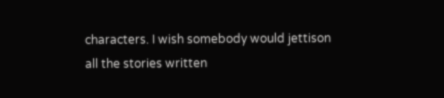characters. I wish somebody would jettison all the stories written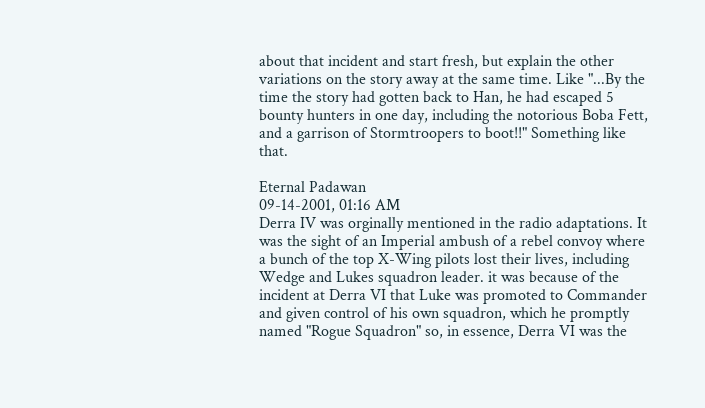about that incident and start fresh, but explain the other variations on the story away at the same time. Like "...By the time the story had gotten back to Han, he had escaped 5 bounty hunters in one day, including the notorious Boba Fett, and a garrison of Stormtroopers to boot!!" Something like that.

Eternal Padawan
09-14-2001, 01:16 AM
Derra IV was orginally mentioned in the radio adaptations. It was the sight of an Imperial ambush of a rebel convoy where a bunch of the top X-Wing pilots lost their lives, including Wedge and Lukes squadron leader. it was because of the incident at Derra VI that Luke was promoted to Commander and given control of his own squadron, which he promptly named "Rogue Squadron" so, in essence, Derra VI was the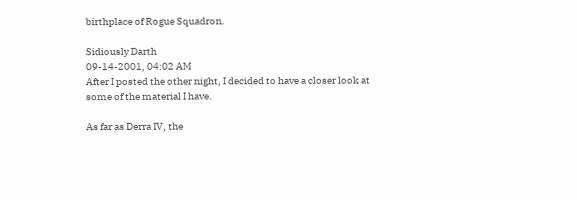birthplace of Rogue Squadron.

Sidiously Darth
09-14-2001, 04:02 AM
After I posted the other night, I decided to have a closer look at some of the material I have.

As far as Derra IV, the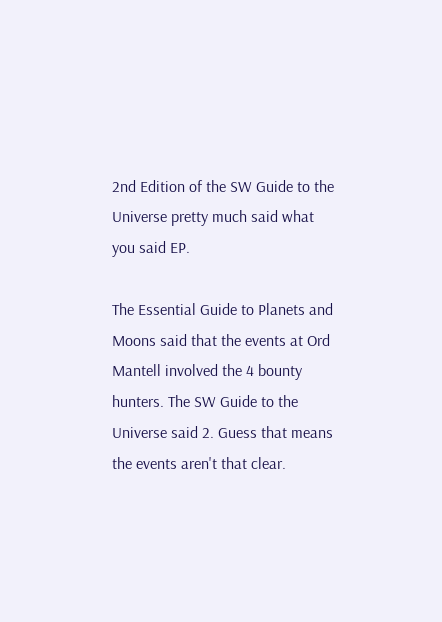2nd Edition of the SW Guide to the Universe pretty much said what you said EP.

The Essential Guide to Planets and Moons said that the events at Ord Mantell involved the 4 bounty hunters. The SW Guide to the Universe said 2. Guess that means the events aren't that clear.